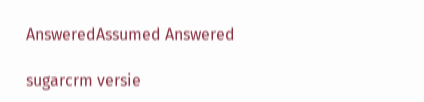AnsweredAssumed Answered

sugarcrm versie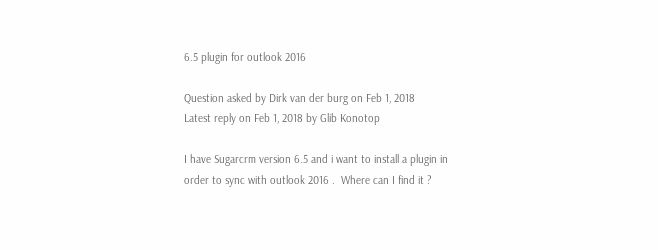6.5 plugin for outlook 2016

Question asked by Dirk van der burg on Feb 1, 2018
Latest reply on Feb 1, 2018 by Glib Konotop

I have Sugarcrm version 6.5 and i want to install a plugin in order to sync with outlook 2016 .  Where can I find it ?